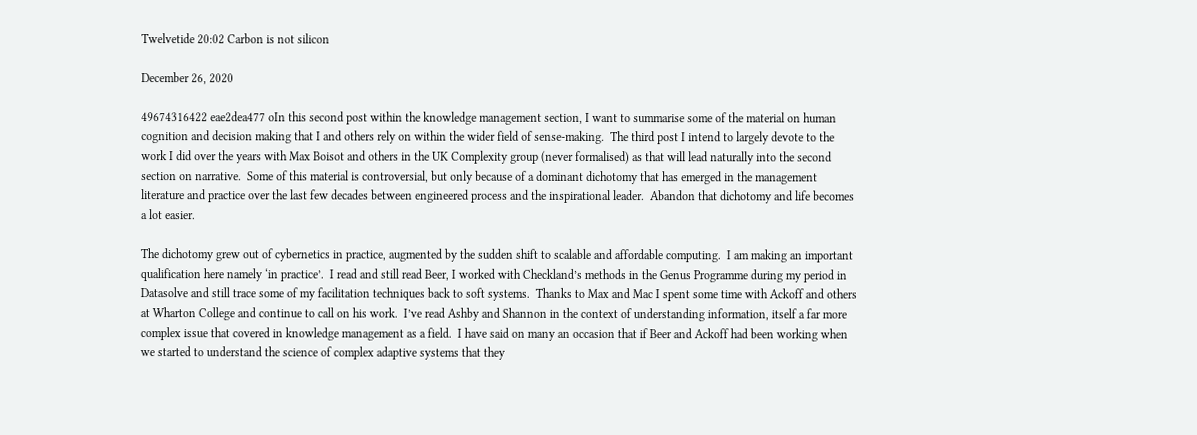Twelvetide 20:02 Carbon is not silicon

December 26, 2020

49674316422 eae2dea477 oIn this second post within the knowledge management section, I want to summarise some of the material on human cognition and decision making that I and others rely on within the wider field of sense-making.  The third post I intend to largely devote to the work I did over the years with Max Boisot and others in the UK Complexity group (never formalised) as that will lead naturally into the second section on narrative.  Some of this material is controversial, but only because of a dominant dichotomy that has emerged in the management literature and practice over the last few decades between engineered process and the inspirational leader.  Abandon that dichotomy and life becomes a lot easier.

The dichotomy grew out of cybernetics in practice, augmented by the sudden shift to scalable and affordable computing.  I am making an important qualification here namely ‘in practice’.  I read and still read Beer, I worked with Checkland’s methods in the Genus Programme during my period in Datasolve and still trace some of my facilitation techniques back to soft systems.  Thanks to Max and Mac I spent some time with Ackoff and others at Wharton College and continue to call on his work.  I’ve read Ashby and Shannon in the context of understanding information, itself a far more complex issue that covered in knowledge management as a field.  I have said on many an occasion that if Beer and Ackoff had been working when we started to understand the science of complex adaptive systems that they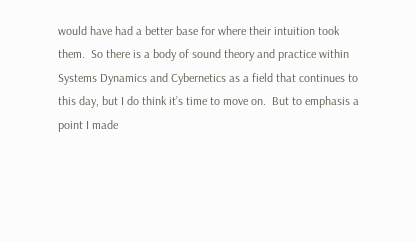would have had a better base for where their intuition took them.  So there is a body of sound theory and practice within Systems Dynamics and Cybernetics as a field that continues to this day, but I do think it’s time to move on.  But to emphasis a point I made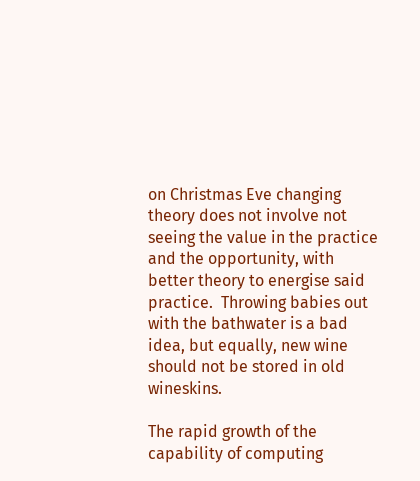on Christmas Eve changing theory does not involve not seeing the value in the practice and the opportunity, with better theory to energise said practice.  Throwing babies out with the bathwater is a bad idea, but equally, new wine should not be stored in old wineskins.

The rapid growth of the capability of computing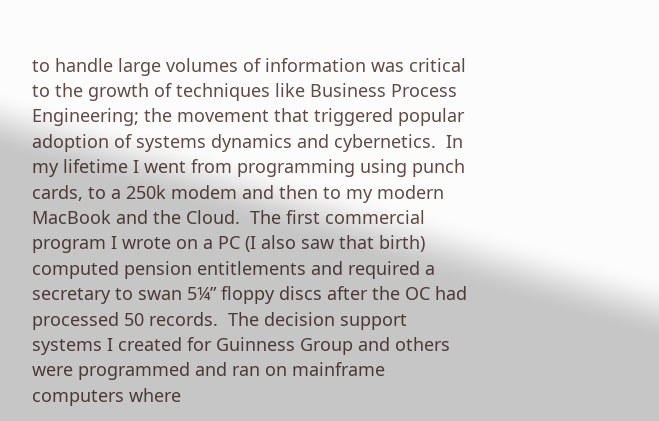to handle large volumes of information was critical to the growth of techniques like Business Process Engineering; the movement that triggered popular adoption of systems dynamics and cybernetics.  In my lifetime I went from programming using punch cards, to a 250k modem and then to my modern MacBook and the Cloud.  The first commercial program I wrote on a PC (I also saw that birth) computed pension entitlements and required a secretary to swan 5¼” floppy discs after the OC had processed 50 records.  The decision support systems I created for Guinness Group and others were programmed and ran on mainframe computers where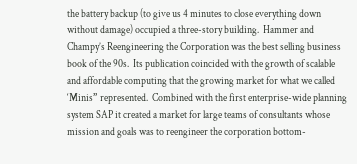the battery backup (to give us 4 minutes to close everything down without damage) occupied a three-story building.  Hammer and Champy’s Reengineering the Corporation was the best selling business book of the 90s.  Its publication coincided with the growth of scalable and affordable computing that the growing market for what we called ‘Minis” represented.  Combined with the first enterprise-wide planning system SAP it created a market for large teams of consultants whose mission and goals was to reengineer the corporation bottom-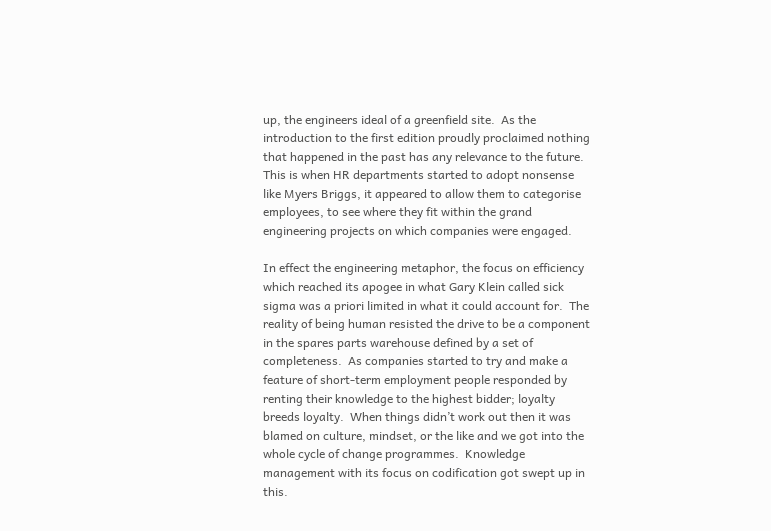up, the engineers ideal of a greenfield site.  As the introduction to the first edition proudly proclaimed nothing that happened in the past has any relevance to the future.  This is when HR departments started to adopt nonsense like Myers Briggs, it appeared to allow them to categorise employees, to see where they fit within the grand engineering projects on which companies were engaged.

In effect the engineering metaphor, the focus on efficiency which reached its apogee in what Gary Klein called sick sigma was a priori limited in what it could account for.  The reality of being human resisted the drive to be a component in the spares parts warehouse defined by a set of completeness.  As companies started to try and make a feature of short-term employment people responded by renting their knowledge to the highest bidder; loyalty breeds loyalty.  When things didn’t work out then it was blamed on culture, mindset, or the like and we got into the whole cycle of change programmes.  Knowledge management with its focus on codification got swept up in this.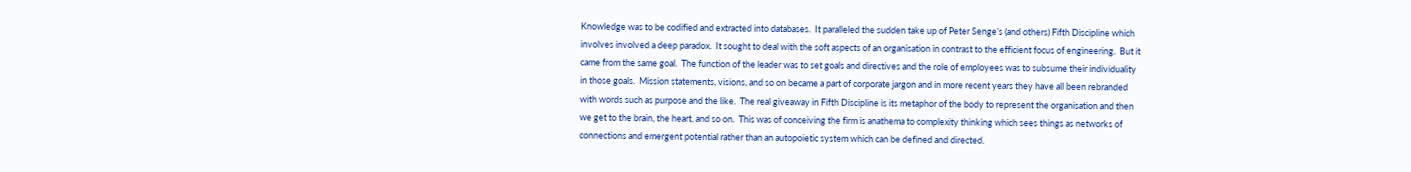Knowledge was to be codified and extracted into databases.  It paralleled the sudden take up of Peter Senge’s (and others) Fifth Discipline which involves involved a deep paradox.  It sought to deal with the soft aspects of an organisation in contrast to the efficient focus of engineering.  But it came from the same goal.  The function of the leader was to set goals and directives and the role of employees was to subsume their individuality in those goals.  Mission statements, visions, and so on became a part of corporate jargon and in more recent years they have all been rebranded with words such as purpose and the like.  The real giveaway in Fifth Discipline is its metaphor of the body to represent the organisation and then we get to the brain, the heart, and so on.  This was of conceiving the firm is anathema to complexity thinking which sees things as networks of connections and emergent potential rather than an autopoietic system which can be defined and directed.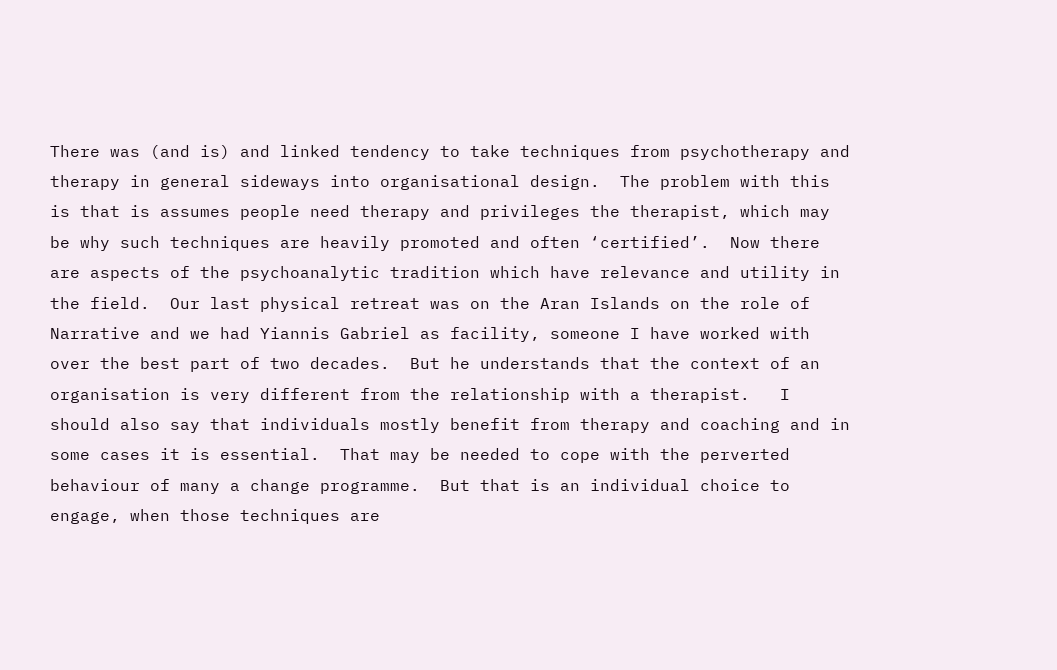There was (and is) and linked tendency to take techniques from psychotherapy and therapy in general sideways into organisational design.  The problem with this is that is assumes people need therapy and privileges the therapist, which may be why such techniques are heavily promoted and often ‘certified’.  Now there are aspects of the psychoanalytic tradition which have relevance and utility in the field.  Our last physical retreat was on the Aran Islands on the role of Narrative and we had Yiannis Gabriel as facility, someone I have worked with over the best part of two decades.  But he understands that the context of an organisation is very different from the relationship with a therapist.   I should also say that individuals mostly benefit from therapy and coaching and in some cases it is essential.  That may be needed to cope with the perverted behaviour of many a change programme.  But that is an individual choice to engage, when those techniques are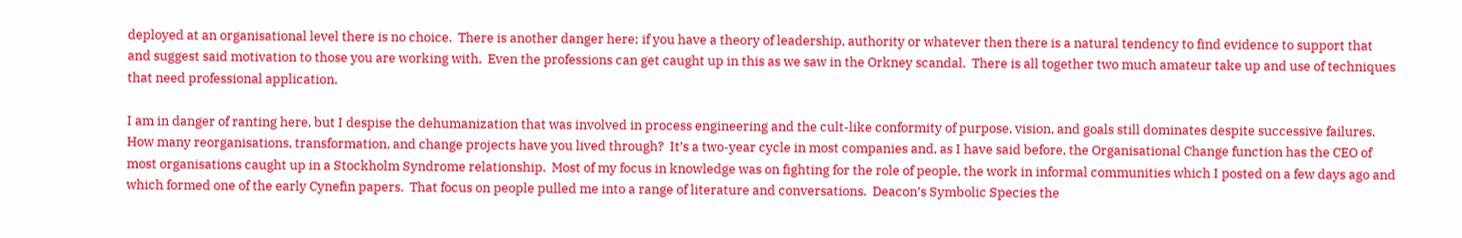deployed at an organisational level there is no choice.  There is another danger here; if you have a theory of leadership, authority or whatever then there is a natural tendency to find evidence to support that and suggest said motivation to those you are working with,  Even the professions can get caught up in this as we saw in the Orkney scandal.  There is all together two much amateur take up and use of techniques that need professional application.

I am in danger of ranting here, but I despise the dehumanization that was involved in process engineering and the cult-like conformity of purpose, vision, and goals still dominates despite successive failures.  How many reorganisations, transformation, and change projects have you lived through?  It’s a two-year cycle in most companies and, as I have said before, the Organisational Change function has the CEO of most organisations caught up in a Stockholm Syndrome relationship.  Most of my focus in knowledge was on fighting for the role of people, the work in informal communities which I posted on a few days ago and which formed one of the early Cynefin papers.  That focus on people pulled me into a range of literature and conversations.  Deacon’s Symbolic Species the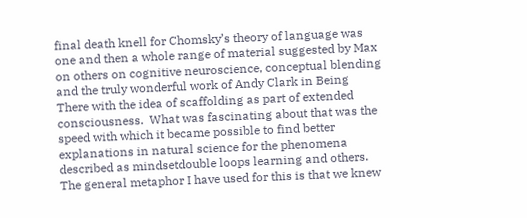final death knell for Chomsky’s theory of language was one and then a whole range of material suggested by Max on others on cognitive neuroscience, conceptual blending and the truly wonderful work of Andy Clark in Being There with the idea of scaffolding as part of extended consciousness.  What was fascinating about that was the speed with which it became possible to find better explanations in natural science for the phenomena described as mindsetdouble loops learning and others.  The general metaphor I have used for this is that we knew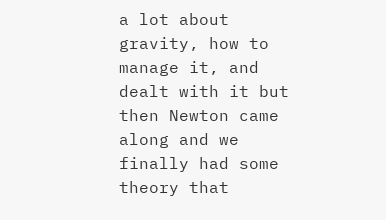a lot about gravity, how to manage it, and dealt with it but then Newton came along and we finally had some theory that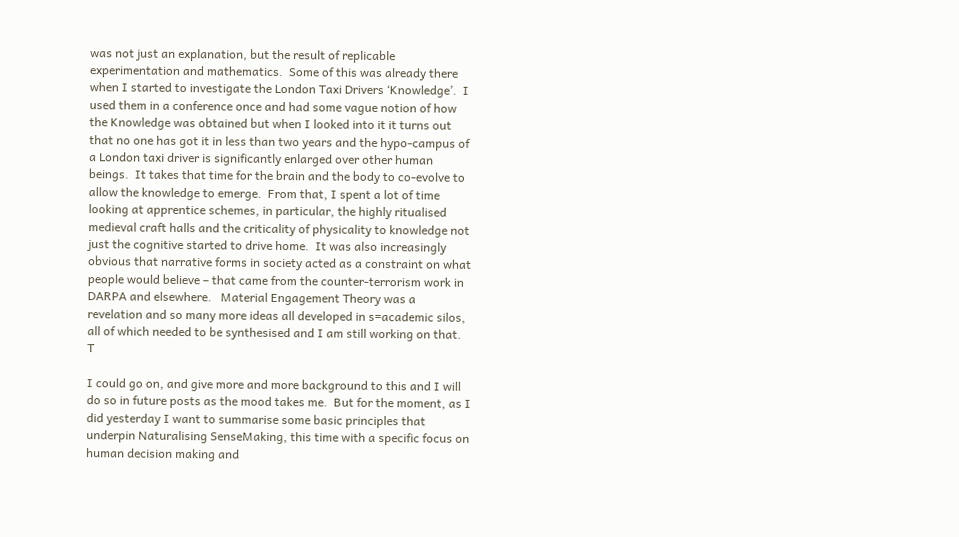was not just an explanation, but the result of replicable experimentation and mathematics.  Some of this was already there when I started to investigate the London Taxi Drivers ‘Knowledge’.  I used them in a conference once and had some vague notion of how the Knowledge was obtained but when I looked into it it turns out that no one has got it in less than two years and the hypo-campus of a London taxi driver is significantly enlarged over other human beings.  It takes that time for the brain and the body to co-evolve to allow the knowledge to emerge.  From that, I spent a lot of time looking at apprentice schemes, in particular, the highly ritualised medieval craft halls and the criticality of physicality to knowledge not just the cognitive started to drive home.  It was also increasingly obvious that narrative forms in society acted as a constraint on what people would believe – that came from the counter-terrorism work in DARPA and elsewhere.   Material Engagement Theory was a revelation and so many more ideas all developed in s=academic silos, all of which needed to be synthesised and I am still working on that.  T

I could go on, and give more and more background to this and I will do so in future posts as the mood takes me.  But for the moment, as I did yesterday I want to summarise some basic principles that underpin Naturalising SenseMaking, this time with a specific focus on human decision making and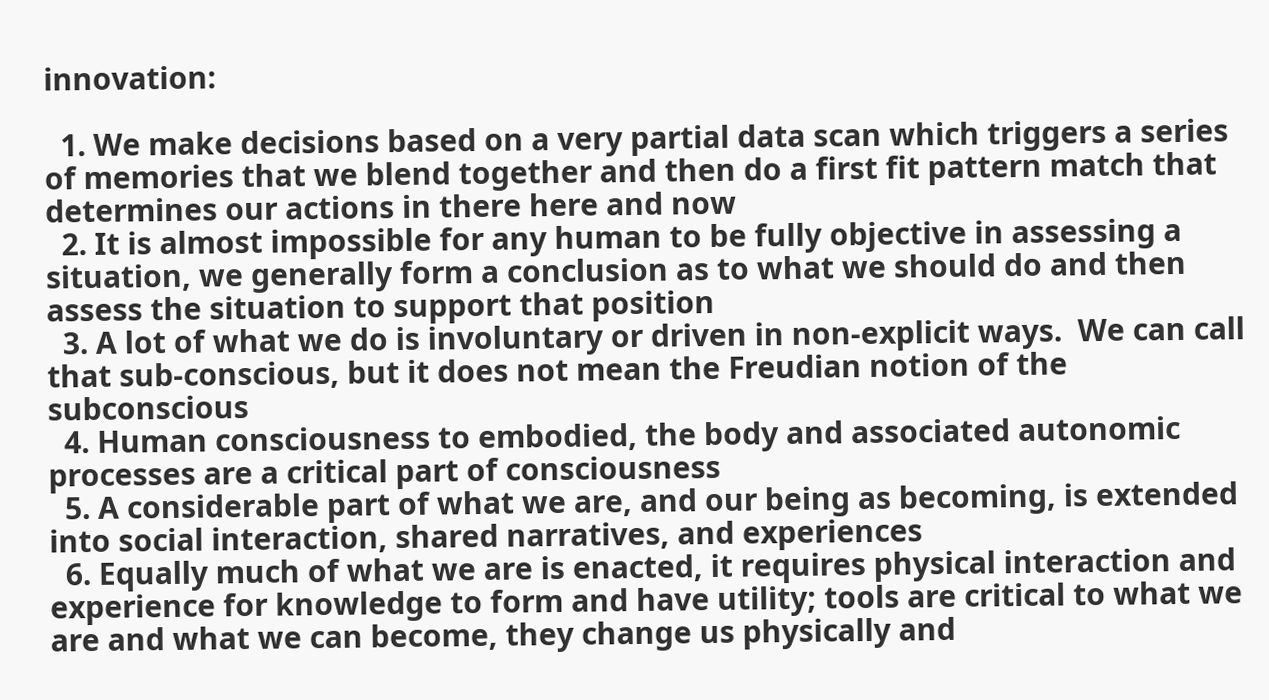innovation:

  1. We make decisions based on a very partial data scan which triggers a series of memories that we blend together and then do a first fit pattern match that determines our actions in there here and now
  2. It is almost impossible for any human to be fully objective in assessing a situation, we generally form a conclusion as to what we should do and then assess the situation to support that position
  3. A lot of what we do is involuntary or driven in non-explicit ways.  We can call that sub-conscious, but it does not mean the Freudian notion of the subconscious
  4. Human consciousness to embodied, the body and associated autonomic processes are a critical part of consciousness
  5. A considerable part of what we are, and our being as becoming, is extended into social interaction, shared narratives, and experiences
  6. Equally much of what we are is enacted, it requires physical interaction and experience for knowledge to form and have utility; tools are critical to what we are and what we can become, they change us physically and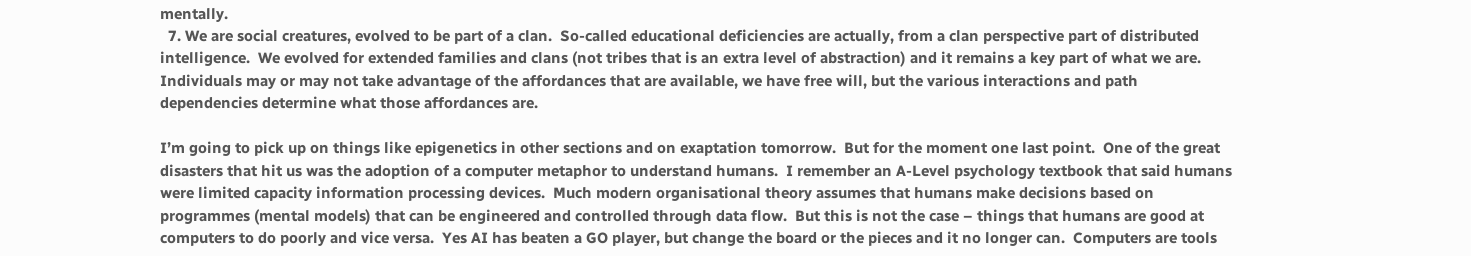mentally.
  7. We are social creatures, evolved to be part of a clan.  So-called educational deficiencies are actually, from a clan perspective part of distributed intelligence.  We evolved for extended families and clans (not tribes that is an extra level of abstraction) and it remains a key part of what we are.  Individuals may or may not take advantage of the affordances that are available, we have free will, but the various interactions and path dependencies determine what those affordances are.

I’m going to pick up on things like epigenetics in other sections and on exaptation tomorrow.  But for the moment one last point.  One of the great disasters that hit us was the adoption of a computer metaphor to understand humans.  I remember an A-Level psychology textbook that said humans were limited capacity information processing devices.  Much modern organisational theory assumes that humans make decisions based on programmes (mental models) that can be engineered and controlled through data flow.  But this is not the case – things that humans are good at computers to do poorly and vice versa.  Yes AI has beaten a GO player, but change the board or the pieces and it no longer can.  Computers are tools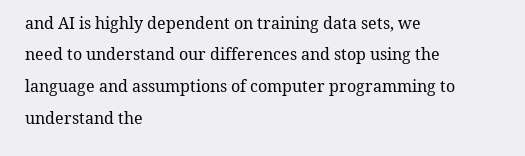and AI is highly dependent on training data sets, we need to understand our differences and stop using the language and assumptions of computer programming to understand the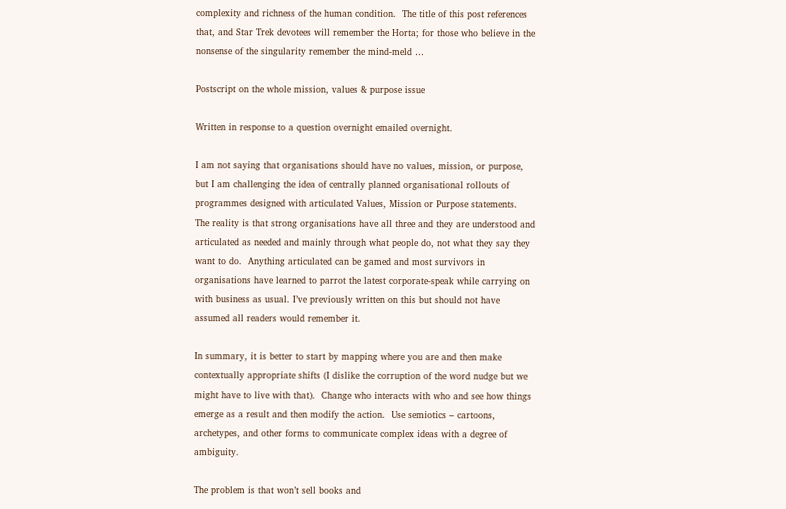complexity and richness of the human condition.  The title of this post references that, and Star Trek devotees will remember the Horta; for those who believe in the nonsense of the singularity remember the mind-meld …

Postscript on the whole mission, values & purpose issue

Written in response to a question overnight emailed overnight.

I am not saying that organisations should have no values, mission, or purpose, but I am challenging the idea of centrally planned organisational rollouts of programmes designed with articulated Values, Mission or Purpose statements.  The reality is that strong organisations have all three and they are understood and articulated as needed and mainly through what people do, not what they say they want to do.  Anything articulated can be gamed and most survivors in organisations have learned to parrot the latest corporate-speak while carrying on with business as usual. I’ve previously written on this but should not have assumed all readers would remember it.

In summary, it is better to start by mapping where you are and then make contextually appropriate shifts (I dislike the corruption of the word nudge but we might have to live with that).  Change who interacts with who and see how things emerge as a result and then modify the action.  Use semiotics – cartoons, archetypes, and other forms to communicate complex ideas with a degree of ambiguity.

The problem is that won’t sell books and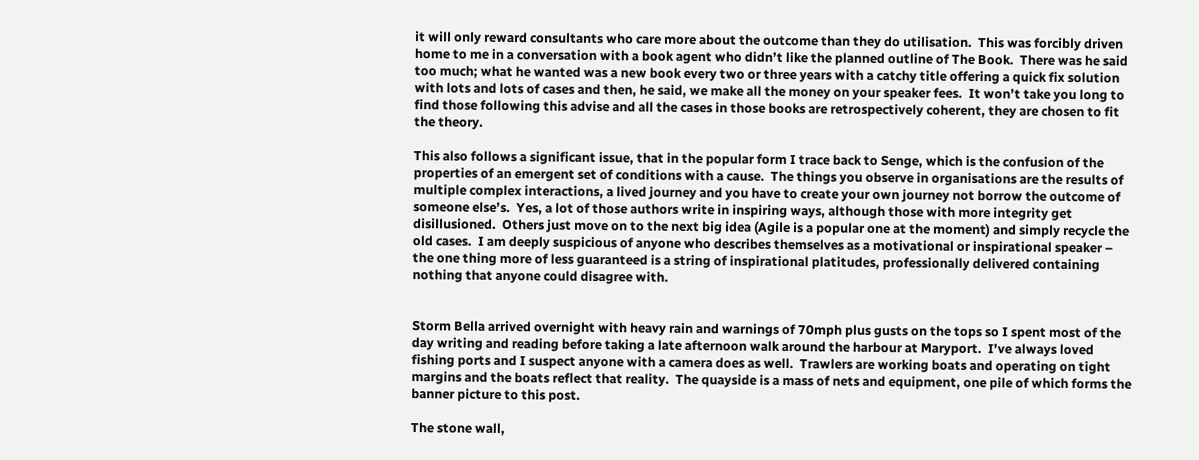it will only reward consultants who care more about the outcome than they do utilisation.  This was forcibly driven home to me in a conversation with a book agent who didn’t like the planned outline of The Book.  There was he said too much; what he wanted was a new book every two or three years with a catchy title offering a quick fix solution with lots and lots of cases and then, he said, we make all the money on your speaker fees.  It won’t take you long to find those following this advise and all the cases in those books are retrospectively coherent, they are chosen to fit the theory.

This also follows a significant issue, that in the popular form I trace back to Senge, which is the confusion of the properties of an emergent set of conditions with a cause.  The things you observe in organisations are the results of multiple complex interactions, a lived journey and you have to create your own journey not borrow the outcome of someone else’s.  Yes, a lot of those authors write in inspiring ways, although those with more integrity get disillusioned.  Others just move on to the next big idea (Agile is a popular one at the moment) and simply recycle the old cases.  I am deeply suspicious of anyone who describes themselves as a motivational or inspirational speaker – the one thing more of less guaranteed is a string of inspirational platitudes, professionally delivered containing nothing that anyone could disagree with.


Storm Bella arrived overnight with heavy rain and warnings of 70mph plus gusts on the tops so I spent most of the day writing and reading before taking a late afternoon walk around the harbour at Maryport.  I’ve always loved fishing ports and I suspect anyone with a camera does as well.  Trawlers are working boats and operating on tight margins and the boats reflect that reality.  The quayside is a mass of nets and equipment, one pile of which forms the banner picture to this post.

The stone wall,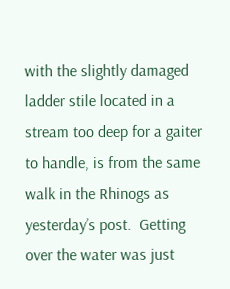with the slightly damaged ladder stile located in a stream too deep for a gaiter to handle, is from the same walk in the Rhinogs as yesterday’s post.  Getting over the water was just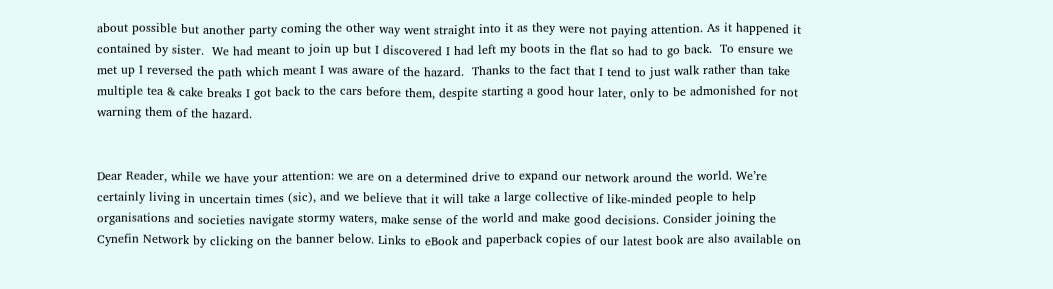about possible but another party coming the other way went straight into it as they were not paying attention. As it happened it contained by sister.  We had meant to join up but I discovered I had left my boots in the flat so had to go back.  To ensure we met up I reversed the path which meant I was aware of the hazard.  Thanks to the fact that I tend to just walk rather than take multiple tea & cake breaks I got back to the cars before them, despite starting a good hour later, only to be admonished for not warning them of the hazard.


Dear Reader, while we have your attention: we are on a determined drive to expand our network around the world. We’re certainly living in uncertain times (sic), and we believe that it will take a large collective of like-minded people to help organisations and societies navigate stormy waters, make sense of the world and make good decisions. Consider joining the Cynefin Network by clicking on the banner below. Links to eBook and paperback copies of our latest book are also available on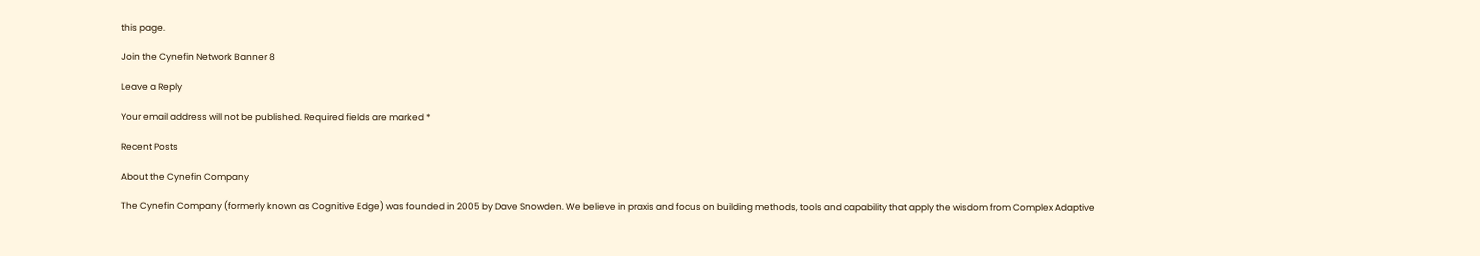this page.

Join the Cynefin Network Banner 8

Leave a Reply

Your email address will not be published. Required fields are marked *

Recent Posts

About the Cynefin Company

The Cynefin Company (formerly known as Cognitive Edge) was founded in 2005 by Dave Snowden. We believe in praxis and focus on building methods, tools and capability that apply the wisdom from Complex Adaptive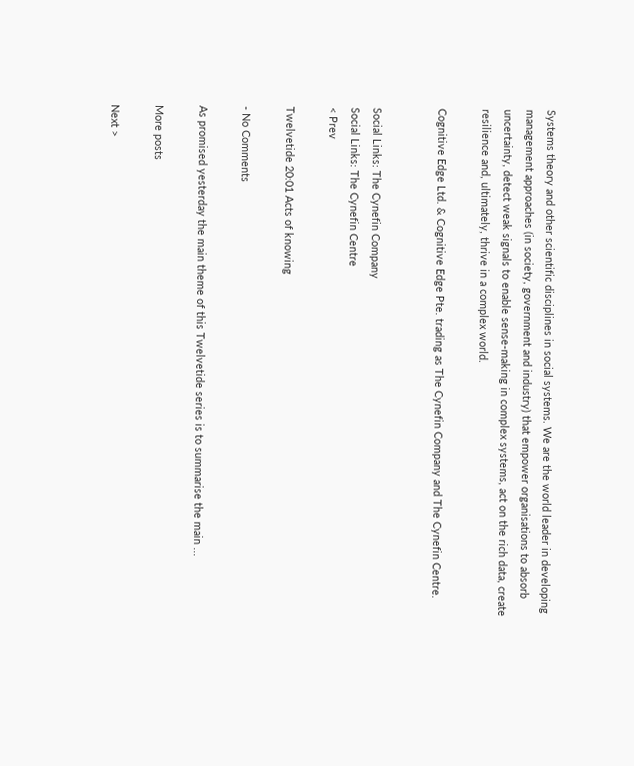Systems theory and other scientific disciplines in social systems. We are the world leader in developing management approaches (in society, government and industry) that empower organisations to absorb uncertainty, detect weak signals to enable sense-making in complex systems, act on the rich data, create resilience and, ultimately, thrive in a complex world.

Cognitive Edge Ltd. & Cognitive Edge Pte. trading as The Cynefin Company and The Cynefin Centre.


Social Links: The Cynefin Company
Social Links: The Cynefin Centre
< Prev

Twelvetide 20:01 Acts of knowing

- No Comments

As promised yesterday the main theme of this Twelvetide series is to summarise the main ...

More posts

Next >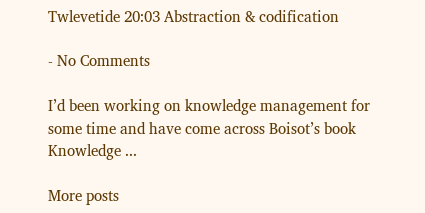Twlevetide 20:03 Abstraction & codification

- No Comments

I’d been working on knowledge management for some time and have come across Boisot’s book Knowledge ...

More posts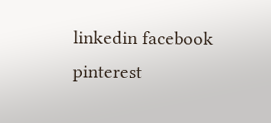linkedin facebook pinterest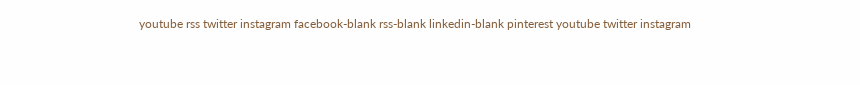youtube rss twitter instagram facebook-blank rss-blank linkedin-blank pinterest youtube twitter instagram